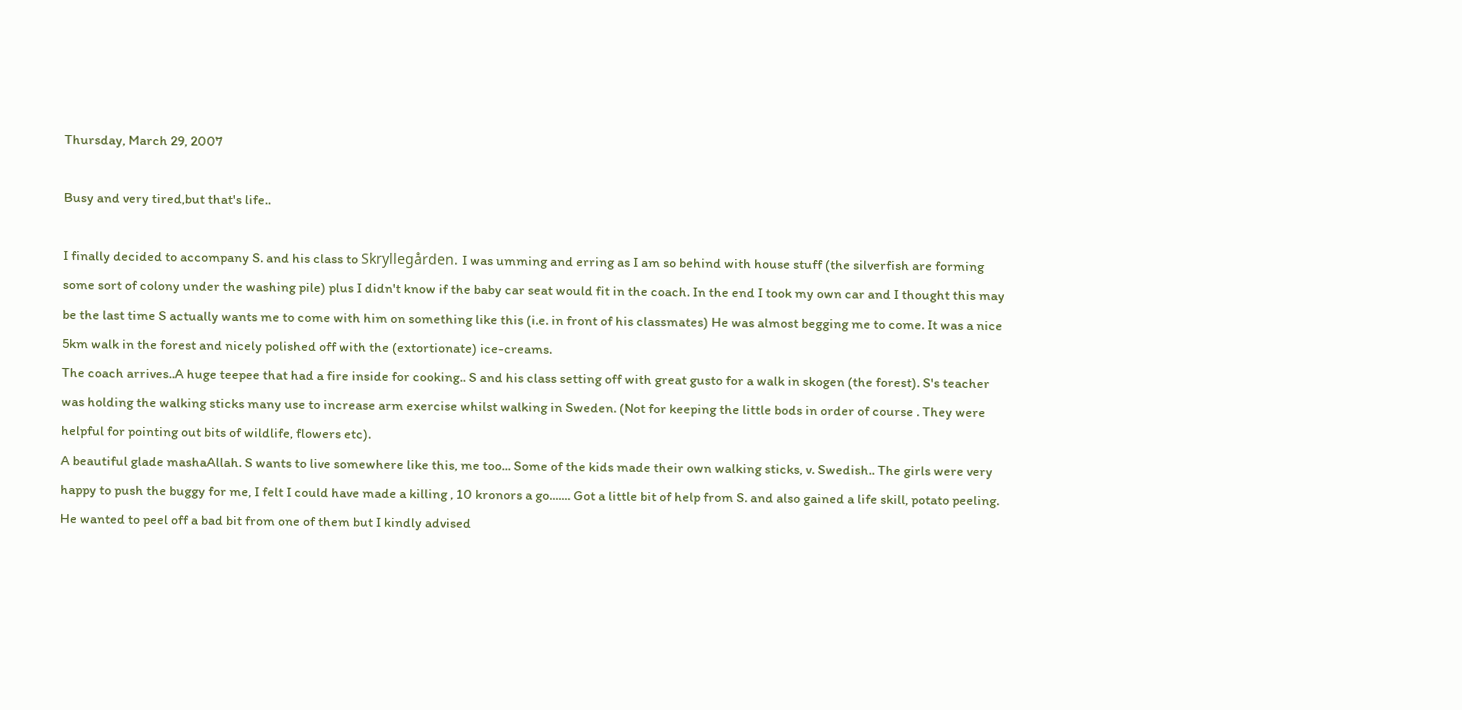Thursday, March 29, 2007

Busy and very tired,but that's life..

I finally decided to accompany S. and his class to Skryllegården. I was umming and erring as I am so behind with house stuff (the silverfish are forming some sort of colony under the washing pile) plus I didn't know if the baby car seat would fit in the coach. In the end I took my own car and I thought this may be the last time S actually wants me to come with him on something like this (i.e. in front of his classmates) He was almost begging me to come. It was a nice 5km walk in the forest and nicely polished off with the (extortionate) ice-creams.
The coach arrives..A huge teepee that had a fire inside for cooking.. S and his class setting off with great gusto for a walk in skogen (the forest). S's teacher was holding the walking sticks many use to increase arm exercise whilst walking in Sweden. (Not for keeping the little bods in order of course . They were helpful for pointing out bits of wildlife, flowers etc).
A beautiful glade mashaAllah. S wants to live somewhere like this, me too... Some of the kids made their own walking sticks, v. Swedish.. The girls were very happy to push the buggy for me, I felt I could have made a killing , 10 kronors a go....... Got a little bit of help from S. and also gained a life skill, potato peeling. He wanted to peel off a bad bit from one of them but I kindly advised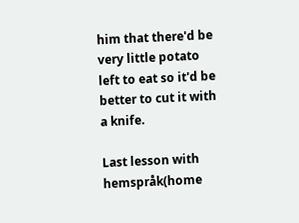him that there'd be very little potato left to eat so it'd be better to cut it with a knife.

Last lesson with hemspråk(home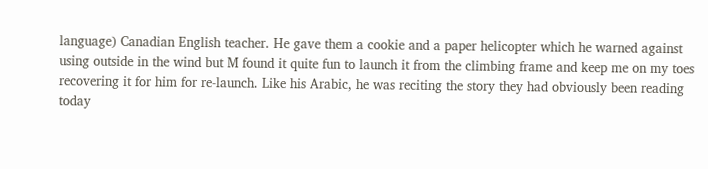language) Canadian English teacher. He gave them a cookie and a paper helicopter which he warned against using outside in the wind but M found it quite fun to launch it from the climbing frame and keep me on my toes recovering it for him for re-launch. Like his Arabic, he was reciting the story they had obviously been reading today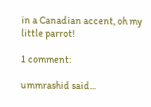in a Canadian accent, oh my little parrot!

1 comment:

ummrashid said...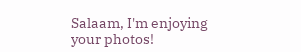Salaam, I'm enjoying your photos!